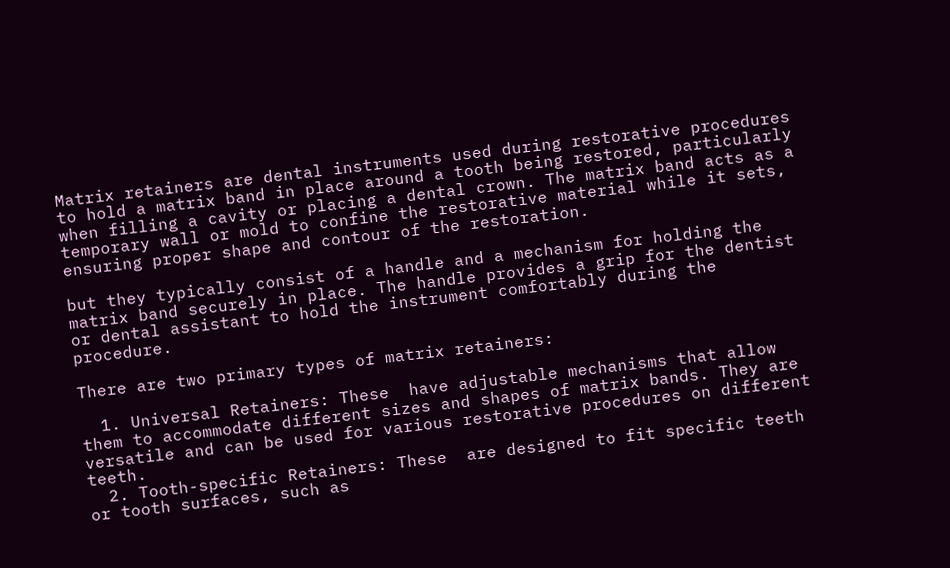Matrix retainers are dental instruments used during restorative procedures to hold a matrix band in place around a tooth being restored, particularly when filling a cavity or placing a dental crown. The matrix band acts as a temporary wall or mold to confine the restorative material while it sets, ensuring proper shape and contour of the restoration.

but they typically consist of a handle and a mechanism for holding the matrix band securely in place. The handle provides a grip for the dentist or dental assistant to hold the instrument comfortably during the procedure.

There are two primary types of matrix retainers:

  1. Universal Retainers: These  have adjustable mechanisms that allow them to accommodate different sizes and shapes of matrix bands. They are versatile and can be used for various restorative procedures on different teeth.
  2. Tooth-specific Retainers: These  are designed to fit specific teeth or tooth surfaces, such as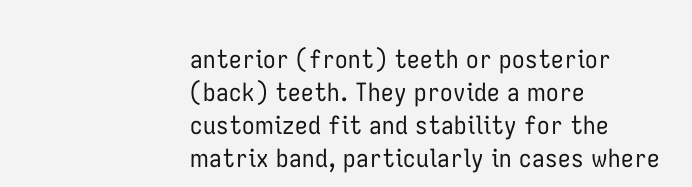anterior (front) teeth or posterior (back) teeth. They provide a more customized fit and stability for the matrix band, particularly in cases where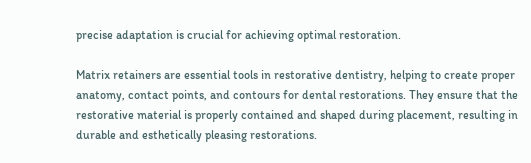precise adaptation is crucial for achieving optimal restoration.

Matrix retainers are essential tools in restorative dentistry, helping to create proper anatomy, contact points, and contours for dental restorations. They ensure that the restorative material is properly contained and shaped during placement, resulting in durable and esthetically pleasing restorations.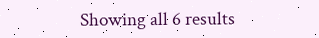Showing all 6 results